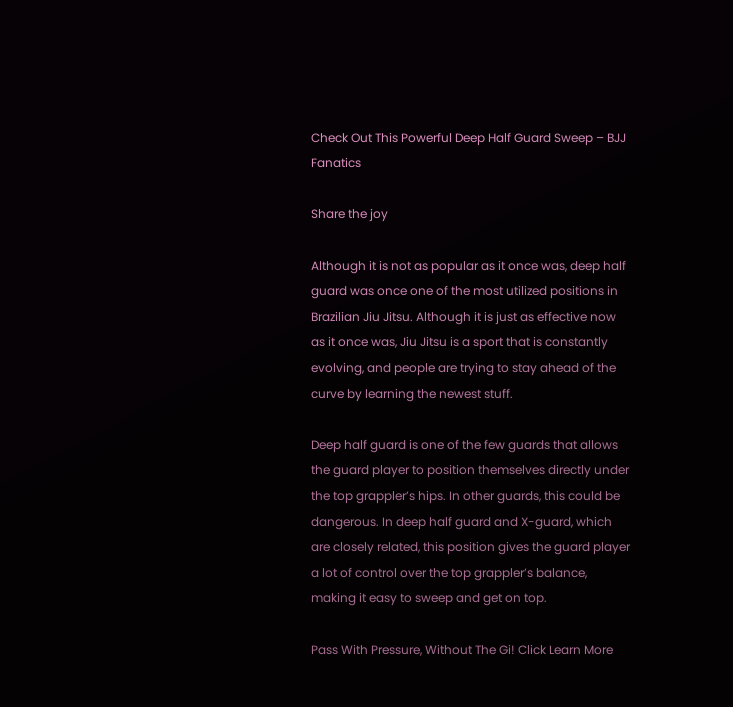Check Out This Powerful Deep Half Guard Sweep – BJJ Fanatics

Share the joy

Although it is not as popular as it once was, deep half guard was once one of the most utilized positions in Brazilian Jiu Jitsu. Although it is just as effective now as it once was, Jiu Jitsu is a sport that is constantly evolving, and people are trying to stay ahead of the curve by learning the newest stuff.

Deep half guard is one of the few guards that allows the guard player to position themselves directly under the top grappler’s hips. In other guards, this could be dangerous. In deep half guard and X-guard, which are closely related, this position gives the guard player a lot of control over the top grappler’s balance, making it easy to sweep and get on top.

Pass With Pressure, Without The Gi! Click Learn More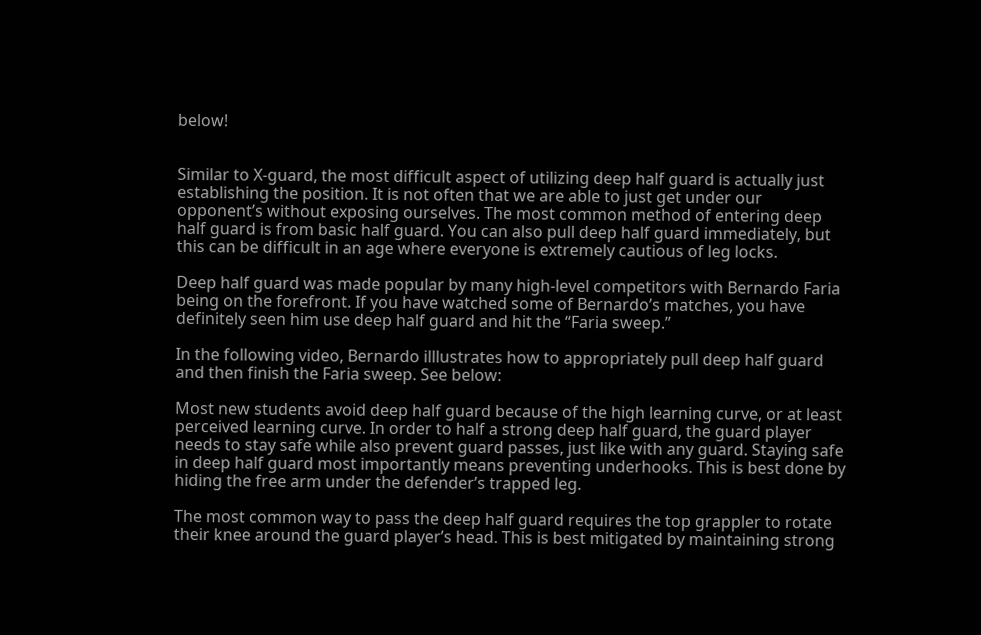below!


Similar to X-guard, the most difficult aspect of utilizing deep half guard is actually just establishing the position. It is not often that we are able to just get under our opponent’s without exposing ourselves. The most common method of entering deep half guard is from basic half guard. You can also pull deep half guard immediately, but this can be difficult in an age where everyone is extremely cautious of leg locks.

Deep half guard was made popular by many high-level competitors with Bernardo Faria being on the forefront. If you have watched some of Bernardo’s matches, you have definitely seen him use deep half guard and hit the “Faria sweep.”

In the following video, Bernardo illlustrates how to appropriately pull deep half guard and then finish the Faria sweep. See below:

Most new students avoid deep half guard because of the high learning curve, or at least perceived learning curve. In order to half a strong deep half guard, the guard player needs to stay safe while also prevent guard passes, just like with any guard. Staying safe in deep half guard most importantly means preventing underhooks. This is best done by hiding the free arm under the defender’s trapped leg.

The most common way to pass the deep half guard requires the top grappler to rotate their knee around the guard player’s head. This is best mitigated by maintaining strong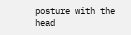posture with the head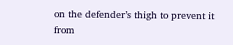on the defender’s thigh to prevent it from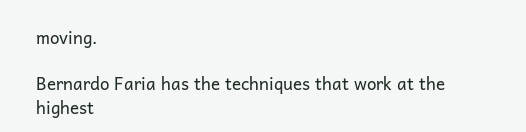moving.

Bernardo Faria has the techniques that work at the highest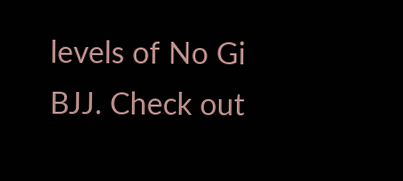levels of No Gi BJJ. Check out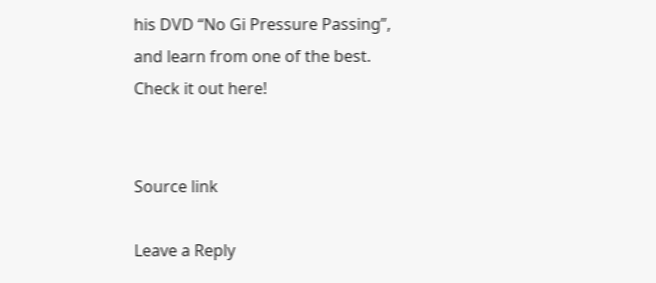his DVD “No Gi Pressure Passing”, and learn from one of the best. Check it out here!


Source link

Leave a Reply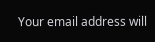Your email address will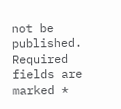not be published. Required fields are marked *